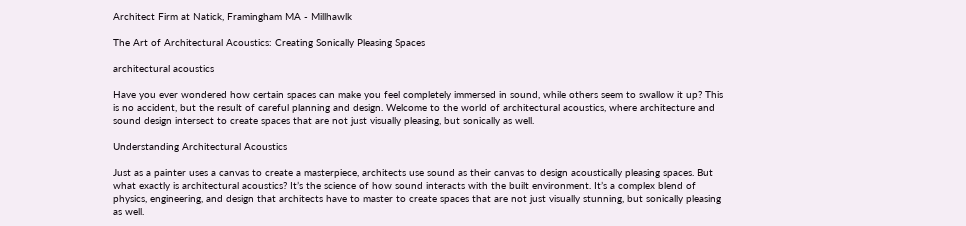Architect Firm at Natick, Framingham MA - Millhawlk

The Art of Architectural Acoustics: Creating Sonically Pleasing Spaces

architectural acoustics

Have you ever wondered how certain spaces can make you feel completely immersed in sound, while others seem to swallow it up? This is no accident, but the result of careful planning and design. Welcome to the world of architectural acoustics, where architecture and sound design intersect to create spaces that are not just visually pleasing, but sonically as well.

Understanding Architectural Acoustics

Just as a painter uses a canvas to create a masterpiece, architects use sound as their canvas to design acoustically pleasing spaces. But what exactly is architectural acoustics? It’s the science of how sound interacts with the built environment. It’s a complex blend of physics, engineering, and design that architects have to master to create spaces that are not just visually stunning, but sonically pleasing as well.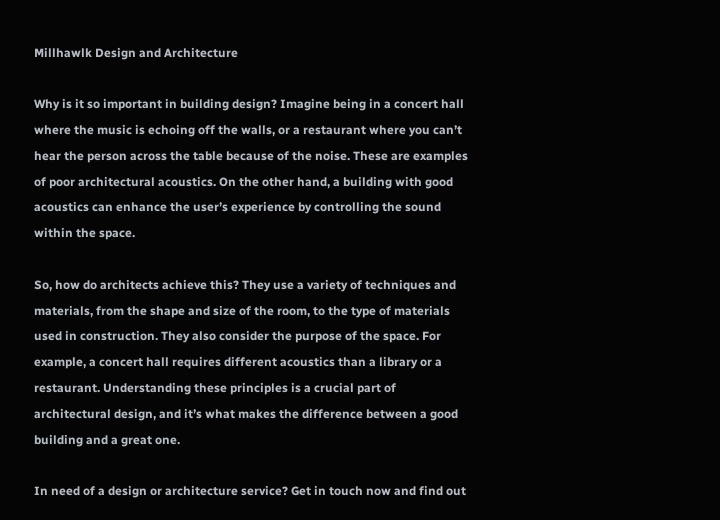Millhawlk Design and Architecture

Why is it so important in building design? Imagine being in a concert hall where the music is echoing off the walls, or a restaurant where you can’t hear the person across the table because of the noise. These are examples of poor architectural acoustics. On the other hand, a building with good acoustics can enhance the user’s experience by controlling the sound within the space.

So, how do architects achieve this? They use a variety of techniques and materials, from the shape and size of the room, to the type of materials used in construction. They also consider the purpose of the space. For example, a concert hall requires different acoustics than a library or a restaurant. Understanding these principles is a crucial part of architectural design, and it’s what makes the difference between a good building and a great one.

In need of a design or architecture service? Get in touch now and find out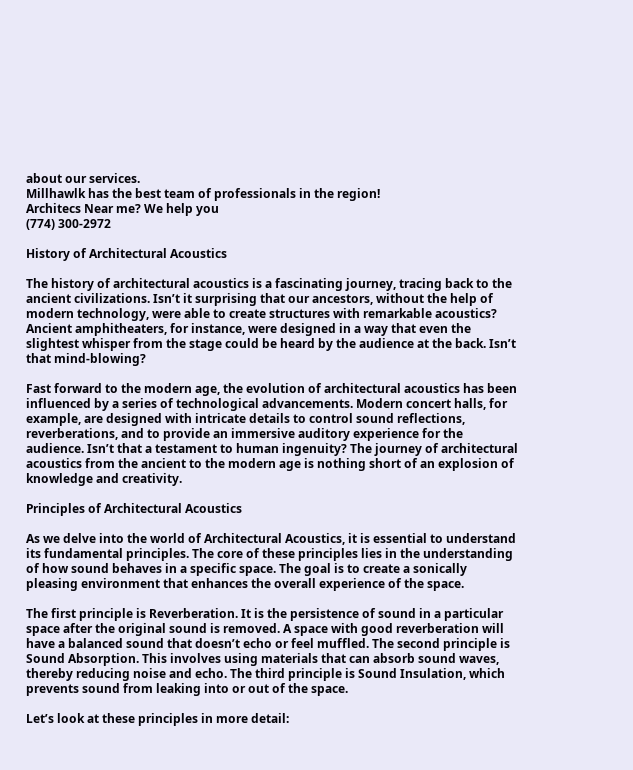about our services.
Millhawlk has the best team of professionals in the region!
Architecs Near me? We help you
(774) 300-2972

History of Architectural Acoustics

The history of architectural acoustics is a fascinating journey, tracing back to the ancient civilizations. Isn’t it surprising that our ancestors, without the help of modern technology, were able to create structures with remarkable acoustics? Ancient amphitheaters, for instance, were designed in a way that even the slightest whisper from the stage could be heard by the audience at the back. Isn’t that mind-blowing?

Fast forward to the modern age, the evolution of architectural acoustics has been influenced by a series of technological advancements. Modern concert halls, for example, are designed with intricate details to control sound reflections, reverberations, and to provide an immersive auditory experience for the audience. Isn’t that a testament to human ingenuity? The journey of architectural acoustics from the ancient to the modern age is nothing short of an explosion of knowledge and creativity.

Principles of Architectural Acoustics

As we delve into the world of Architectural Acoustics, it is essential to understand its fundamental principles. The core of these principles lies in the understanding of how sound behaves in a specific space. The goal is to create a sonically pleasing environment that enhances the overall experience of the space.

The first principle is Reverberation. It is the persistence of sound in a particular space after the original sound is removed. A space with good reverberation will have a balanced sound that doesn’t echo or feel muffled. The second principle is Sound Absorption. This involves using materials that can absorb sound waves, thereby reducing noise and echo. The third principle is Sound Insulation, which prevents sound from leaking into or out of the space.

Let’s look at these principles in more detail: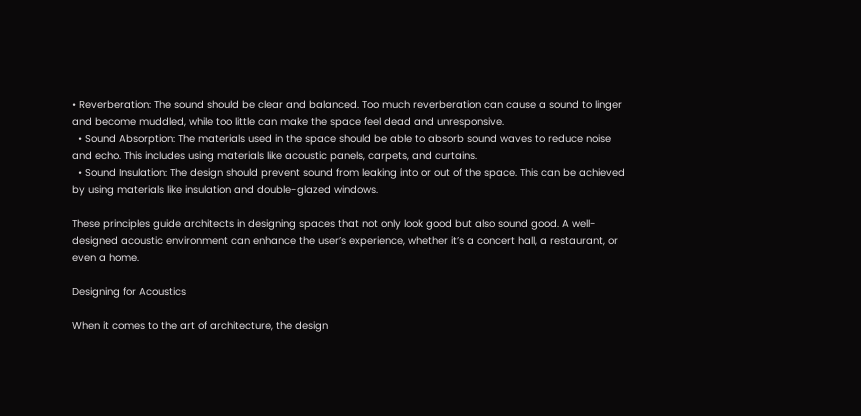• Reverberation: The sound should be clear and balanced. Too much reverberation can cause a sound to linger and become muddled, while too little can make the space feel dead and unresponsive.
  • Sound Absorption: The materials used in the space should be able to absorb sound waves to reduce noise and echo. This includes using materials like acoustic panels, carpets, and curtains.
  • Sound Insulation: The design should prevent sound from leaking into or out of the space. This can be achieved by using materials like insulation and double-glazed windows.

These principles guide architects in designing spaces that not only look good but also sound good. A well-designed acoustic environment can enhance the user’s experience, whether it’s a concert hall, a restaurant, or even a home.

Designing for Acoustics

When it comes to the art of architecture, the design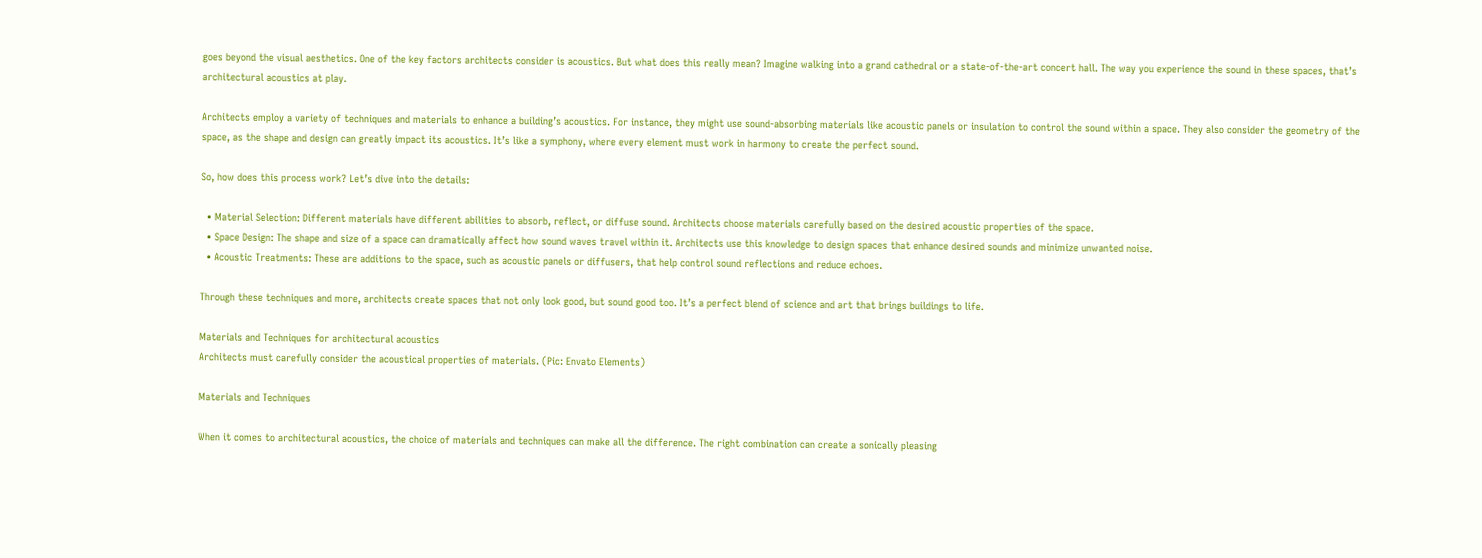goes beyond the visual aesthetics. One of the key factors architects consider is acoustics. But what does this really mean? Imagine walking into a grand cathedral or a state-of-the-art concert hall. The way you experience the sound in these spaces, that’s architectural acoustics at play.

Architects employ a variety of techniques and materials to enhance a building’s acoustics. For instance, they might use sound-absorbing materials like acoustic panels or insulation to control the sound within a space. They also consider the geometry of the space, as the shape and design can greatly impact its acoustics. It’s like a symphony, where every element must work in harmony to create the perfect sound.

So, how does this process work? Let’s dive into the details:

  • Material Selection: Different materials have different abilities to absorb, reflect, or diffuse sound. Architects choose materials carefully based on the desired acoustic properties of the space.
  • Space Design: The shape and size of a space can dramatically affect how sound waves travel within it. Architects use this knowledge to design spaces that enhance desired sounds and minimize unwanted noise.
  • Acoustic Treatments: These are additions to the space, such as acoustic panels or diffusers, that help control sound reflections and reduce echoes.

Through these techniques and more, architects create spaces that not only look good, but sound good too. It’s a perfect blend of science and art that brings buildings to life.

Materials and Techniques for architectural acoustics
Architects must carefully consider the acoustical properties of materials. (Pic: Envato Elements)

Materials and Techniques

When it comes to architectural acoustics, the choice of materials and techniques can make all the difference. The right combination can create a sonically pleasing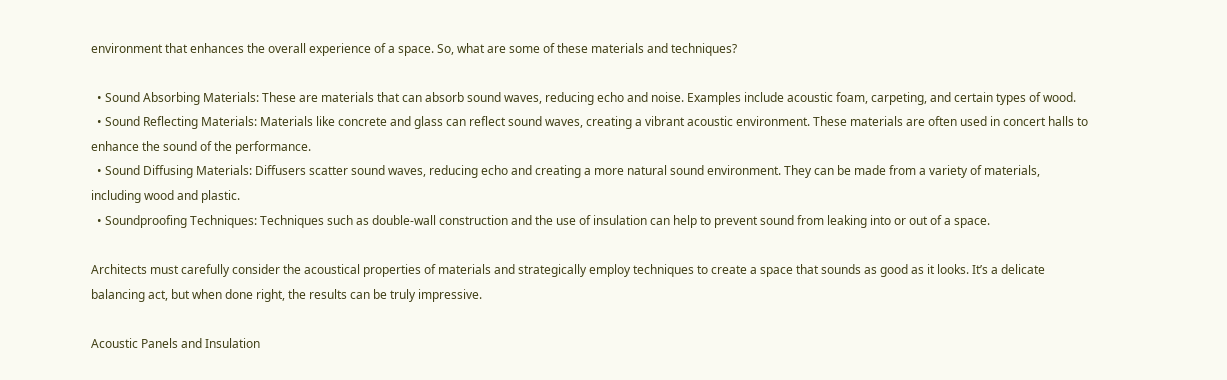environment that enhances the overall experience of a space. So, what are some of these materials and techniques?

  • Sound Absorbing Materials: These are materials that can absorb sound waves, reducing echo and noise. Examples include acoustic foam, carpeting, and certain types of wood.
  • Sound Reflecting Materials: Materials like concrete and glass can reflect sound waves, creating a vibrant acoustic environment. These materials are often used in concert halls to enhance the sound of the performance.
  • Sound Diffusing Materials: Diffusers scatter sound waves, reducing echo and creating a more natural sound environment. They can be made from a variety of materials, including wood and plastic.
  • Soundproofing Techniques: Techniques such as double-wall construction and the use of insulation can help to prevent sound from leaking into or out of a space.

Architects must carefully consider the acoustical properties of materials and strategically employ techniques to create a space that sounds as good as it looks. It’s a delicate balancing act, but when done right, the results can be truly impressive.

Acoustic Panels and Insulation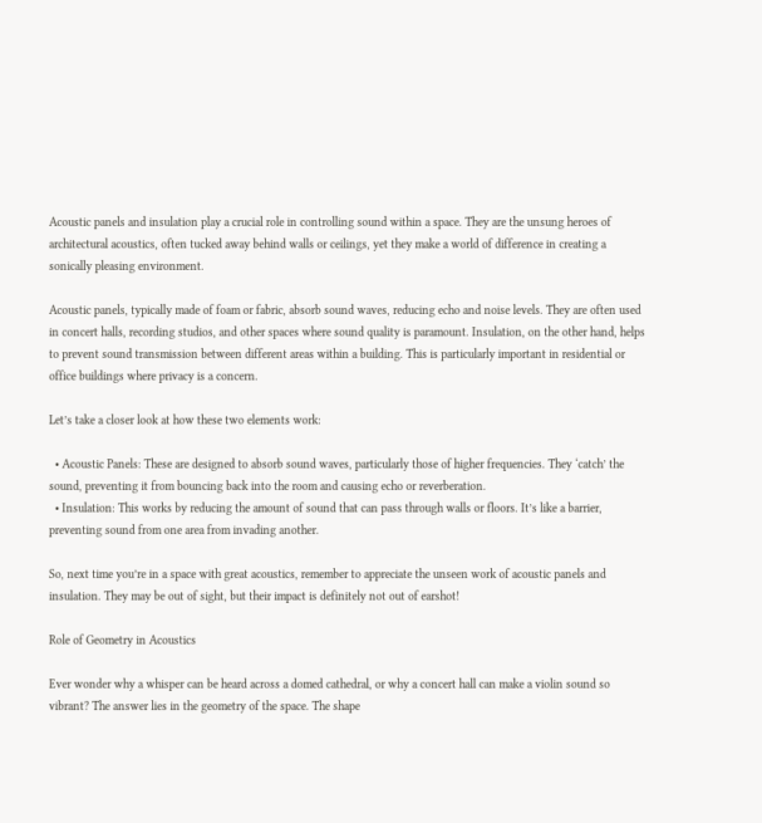Acoustic panels and insulation play a crucial role in controlling sound within a space. They are the unsung heroes of architectural acoustics, often tucked away behind walls or ceilings, yet they make a world of difference in creating a sonically pleasing environment.

Acoustic panels, typically made of foam or fabric, absorb sound waves, reducing echo and noise levels. They are often used in concert halls, recording studios, and other spaces where sound quality is paramount. Insulation, on the other hand, helps to prevent sound transmission between different areas within a building. This is particularly important in residential or office buildings where privacy is a concern.

Let’s take a closer look at how these two elements work:

  • Acoustic Panels: These are designed to absorb sound waves, particularly those of higher frequencies. They ‘catch’ the sound, preventing it from bouncing back into the room and causing echo or reverberation.
  • Insulation: This works by reducing the amount of sound that can pass through walls or floors. It’s like a barrier, preventing sound from one area from invading another.

So, next time you’re in a space with great acoustics, remember to appreciate the unseen work of acoustic panels and insulation. They may be out of sight, but their impact is definitely not out of earshot!

Role of Geometry in Acoustics

Ever wonder why a whisper can be heard across a domed cathedral, or why a concert hall can make a violin sound so vibrant? The answer lies in the geometry of the space. The shape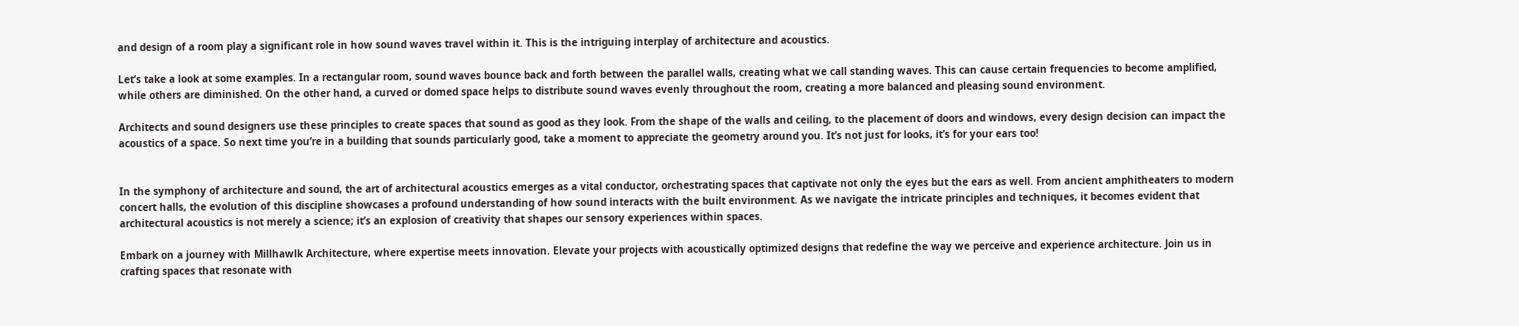and design of a room play a significant role in how sound waves travel within it. This is the intriguing interplay of architecture and acoustics.

Let’s take a look at some examples. In a rectangular room, sound waves bounce back and forth between the parallel walls, creating what we call standing waves. This can cause certain frequencies to become amplified, while others are diminished. On the other hand, a curved or domed space helps to distribute sound waves evenly throughout the room, creating a more balanced and pleasing sound environment.

Architects and sound designers use these principles to create spaces that sound as good as they look. From the shape of the walls and ceiling, to the placement of doors and windows, every design decision can impact the acoustics of a space. So next time you’re in a building that sounds particularly good, take a moment to appreciate the geometry around you. It’s not just for looks, it’s for your ears too!


In the symphony of architecture and sound, the art of architectural acoustics emerges as a vital conductor, orchestrating spaces that captivate not only the eyes but the ears as well. From ancient amphitheaters to modern concert halls, the evolution of this discipline showcases a profound understanding of how sound interacts with the built environment. As we navigate the intricate principles and techniques, it becomes evident that architectural acoustics is not merely a science; it’s an explosion of creativity that shapes our sensory experiences within spaces.

Embark on a journey with Millhawlk Architecture, where expertise meets innovation. Elevate your projects with acoustically optimized designs that redefine the way we perceive and experience architecture. Join us in crafting spaces that resonate with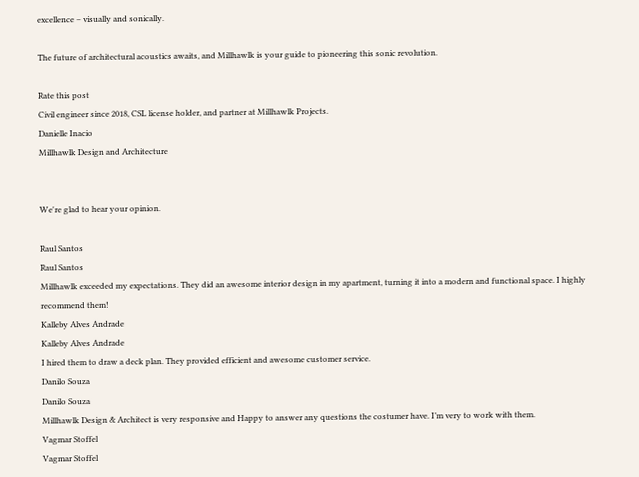excellence – visually and sonically.

The future of architectural acoustics awaits, and Millhawlk is your guide to pioneering this sonic revolution.

Rate this post
Civil engineer since 2018, CSL license holder, and partner at Millhawlk Projects.
Danielle Inacio
Millhawlk Design and Architecture


We're glad to hear your opinion.

Raul Santos
Raul Santos
Millhawlk exceeded my expectations. They did an awesome interior design in my apartment, turning it into a modern and functional space. I highly recommend them!
Kalleby Alves Andrade
Kalleby Alves Andrade
I hired them to draw a deck plan. They provided efficient and awesome customer service.
Danilo Souza
Danilo Souza
Millhawlk Design & Architect is very responsive and Happy to answer any questions the costumer have. I’m very to work with them.
Vagmar Stoffel
Vagmar Stoffel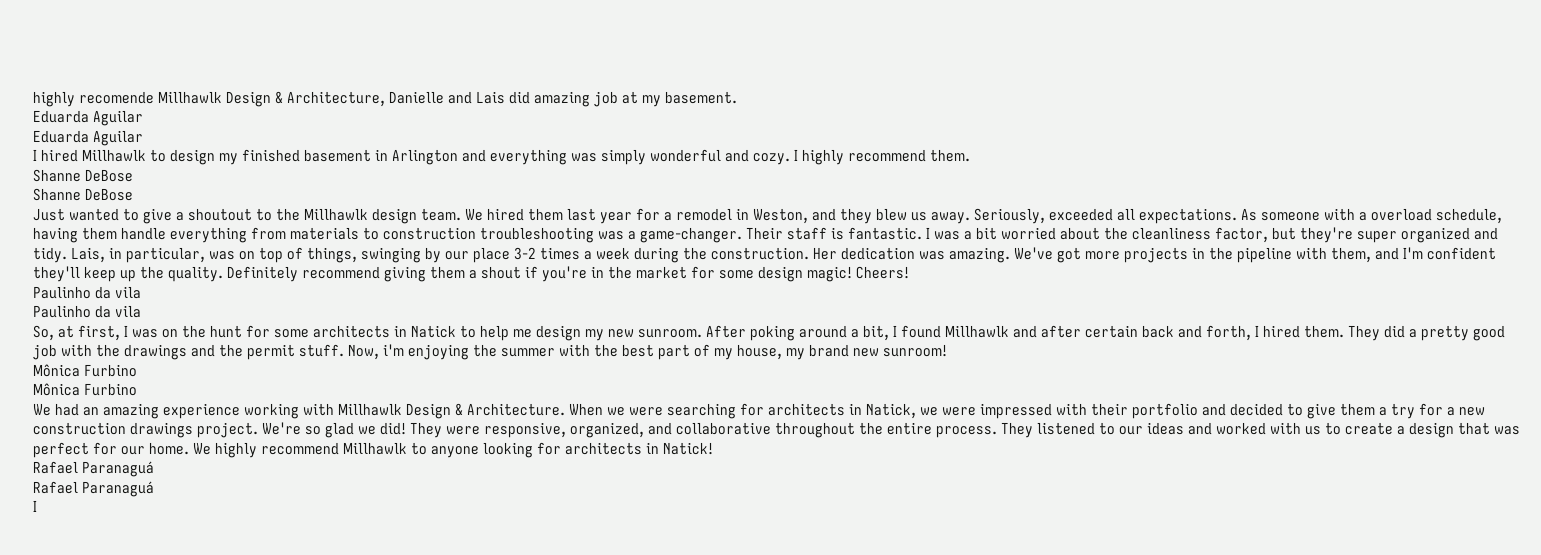highly recomende Millhawlk Design & Architecture, Danielle and Lais did amazing job at my basement.
Eduarda Aguilar
Eduarda Aguilar
I hired Millhawlk to design my finished basement in Arlington and everything was simply wonderful and cozy. I highly recommend them.
Shanne DeBose
Shanne DeBose
Just wanted to give a shoutout to the Millhawlk design team. We hired them last year for a remodel in Weston, and they blew us away. Seriously, exceeded all expectations. As someone with a overload schedule, having them handle everything from materials to construction troubleshooting was a game-changer. Their staff is fantastic. I was a bit worried about the cleanliness factor, but they're super organized and tidy. Lais, in particular, was on top of things, swinging by our place 3-2 times a week during the construction. Her dedication was amazing. We've got more projects in the pipeline with them, and I'm confident they'll keep up the quality. Definitely recommend giving them a shout if you're in the market for some design magic! Cheers!
Paulinho da vila
Paulinho da vila
So, at first, I was on the hunt for some architects in Natick to help me design my new sunroom. After poking around a bit, I found Millhawlk and after certain back and forth, I hired them. They did a pretty good job with the drawings and the permit stuff. Now, i'm enjoying the summer with the best part of my house, my brand new sunroom!
Mônica Furbino
Mônica Furbino
We had an amazing experience working with Millhawlk Design & Architecture. When we were searching for architects in Natick, we were impressed with their portfolio and decided to give them a try for a new construction drawings project. We're so glad we did! They were responsive, organized, and collaborative throughout the entire process. They listened to our ideas and worked with us to create a design that was perfect for our home. We highly recommend Millhawlk to anyone looking for architects in Natick!
Rafael Paranaguá
Rafael Paranaguá
I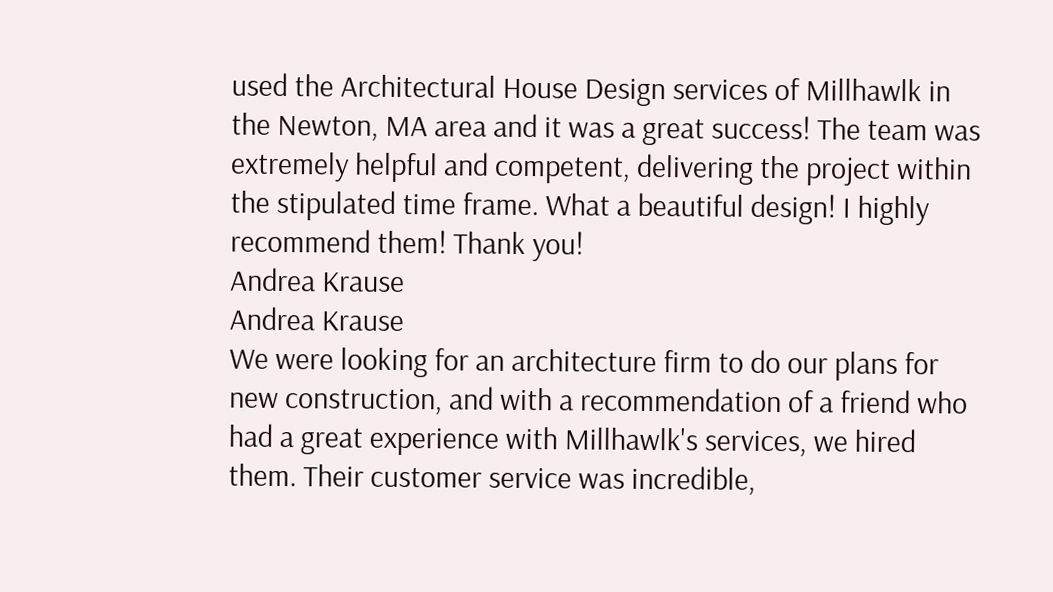used the Architectural House Design services of Millhawlk in the Newton, MA area and it was a great success! The team was extremely helpful and competent, delivering the project within the stipulated time frame. What a beautiful design! I highly recommend them! Thank you!
Andrea Krause
Andrea Krause
We were looking for an architecture firm to do our plans for new construction, and with a recommendation of a friend who had a great experience with Millhawlk's services, we hired them. Their customer service was incredible,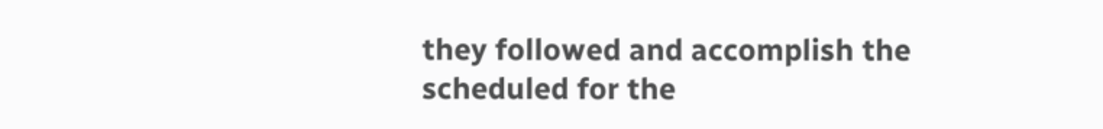they followed and accomplish the scheduled for the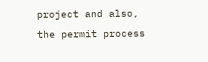project and also, the permit process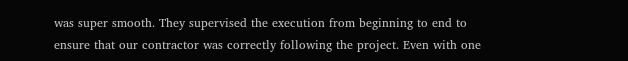was super smooth. They supervised the execution from beginning to end to ensure that our contractor was correctly following the project. Even with one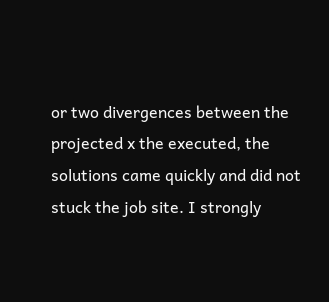or two divergences between the projected x the executed, the solutions came quickly and did not stuck the job site. I strongly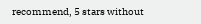recommend, 5 stars without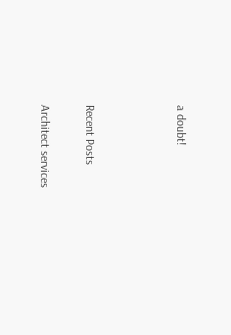a doubt!



Recent Posts

Architect services